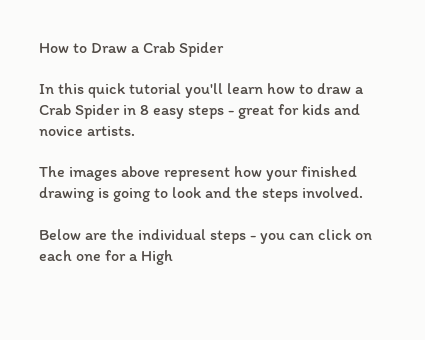How to Draw a Crab Spider

In this quick tutorial you'll learn how to draw a Crab Spider in 8 easy steps - great for kids and novice artists.

The images above represent how your finished drawing is going to look and the steps involved.

Below are the individual steps - you can click on each one for a High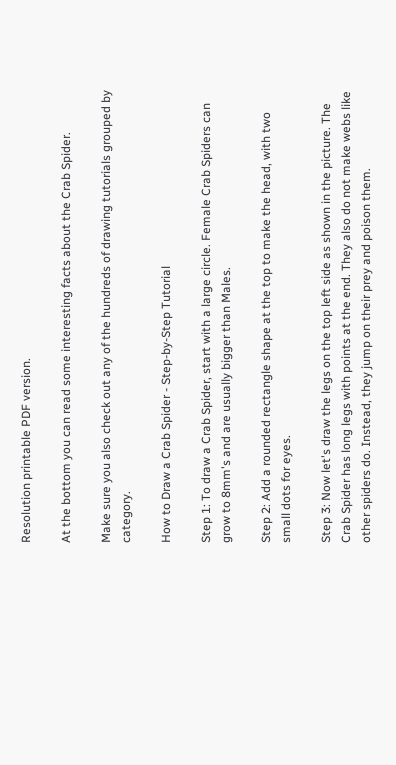Resolution printable PDF version.

At the bottom you can read some interesting facts about the Crab Spider.

Make sure you also check out any of the hundreds of drawing tutorials grouped by category.

How to Draw a Crab Spider - Step-by-Step Tutorial

Step 1: To draw a Crab Spider, start with a large circle. Female Crab Spiders can grow to 8mm's and are usually bigger than Males.

Step 2: Add a rounded rectangle shape at the top to make the head, with two small dots for eyes.

Step 3: Now let's draw the legs on the top left side as shown in the picture. The Crab Spider has long legs with points at the end. They also do not make webs like other spiders do. Instead, they jump on their prey and poison them.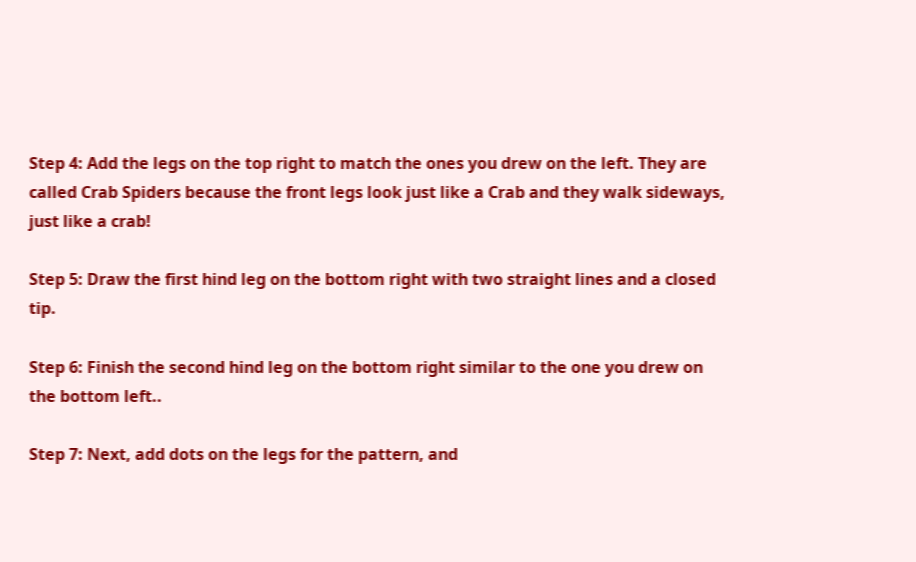Step 4: Add the legs on the top right to match the ones you drew on the left. They are called Crab Spiders because the front legs look just like a Crab and they walk sideways, just like a crab!

Step 5: Draw the first hind leg on the bottom right with two straight lines and a closed tip.

Step 6: Finish the second hind leg on the bottom right similar to the one you drew on the bottom left..

Step 7: Next, add dots on the legs for the pattern, and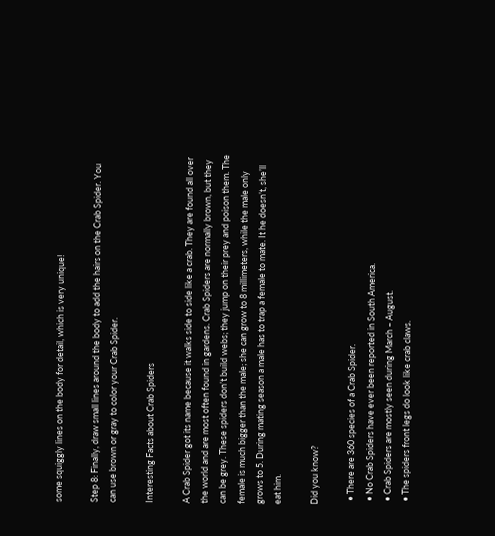some squiggly lines on the body for detail, which is very unique!

Step 8: Finally, draw small lines around the body to add the hairs on the Crab Spider. You can use brown or gray to color your Crab Spider.

Interesting Facts about Crab Spiders

A Crab Spider got its name because it walks side to side like a crab. They are found all over the world and are most often found in gardens. Crab Spiders are normally brown, but they can be grey. These spiders don’t build webs; they jump on their prey and poison them. The female is much bigger than the male; she can grow to 8 millimeters, while the male only grows to 5. During mating season a male has to trap a female to mate. It he doesn’t, she’ll eat him.

Did you know?

  • There are 360 species of a Crab Spider.
  • No Crab Spiders have ever been reported in South America.
  • Crab Spiders are mostly seen during March – August.
  • The spiders front legs do look like crab claws.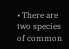• There are two species of common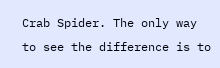Crab Spider. The only way to see the difference is to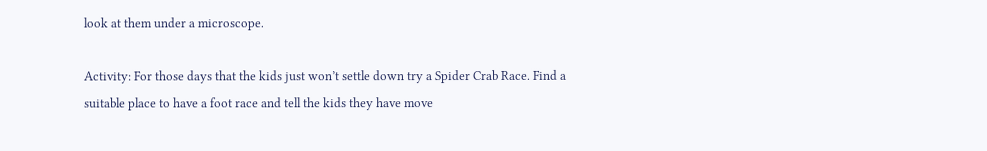look at them under a microscope.

Activity: For those days that the kids just won’t settle down try a Spider Crab Race. Find a suitable place to have a foot race and tell the kids they have move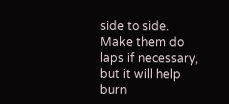side to side. Make them do laps if necessary, but it will help burn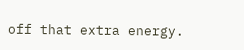off that extra energy.